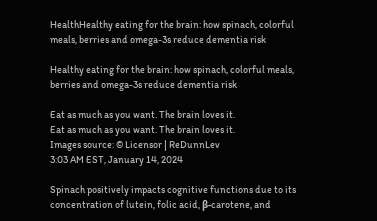HealthHealthy eating for the brain: how spinach, colorful meals, berries and omega-3s reduce dementia risk

Healthy eating for the brain: how spinach, colorful meals, berries and omega-3s reduce dementia risk

Eat as much as you want. The brain loves it.
Eat as much as you want. The brain loves it.
Images source: © Licensor | ReDunnLev
3:03 AM EST, January 14, 2024

Spinach positively impacts cognitive functions due to its concentration of lutein, folic acid, β-carotene, and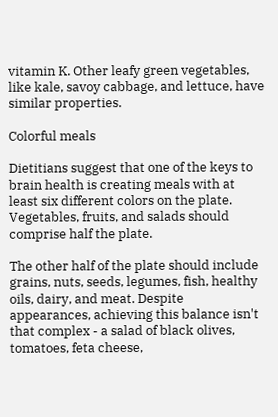vitamin K. Other leafy green vegetables, like kale, savoy cabbage, and lettuce, have similar properties.

Colorful meals

Dietitians suggest that one of the keys to brain health is creating meals with at least six different colors on the plate. Vegetables, fruits, and salads should comprise half the plate.

The other half of the plate should include grains, nuts, seeds, legumes, fish, healthy oils, dairy, and meat. Despite appearances, achieving this balance isn't that complex - a salad of black olives, tomatoes, feta cheese,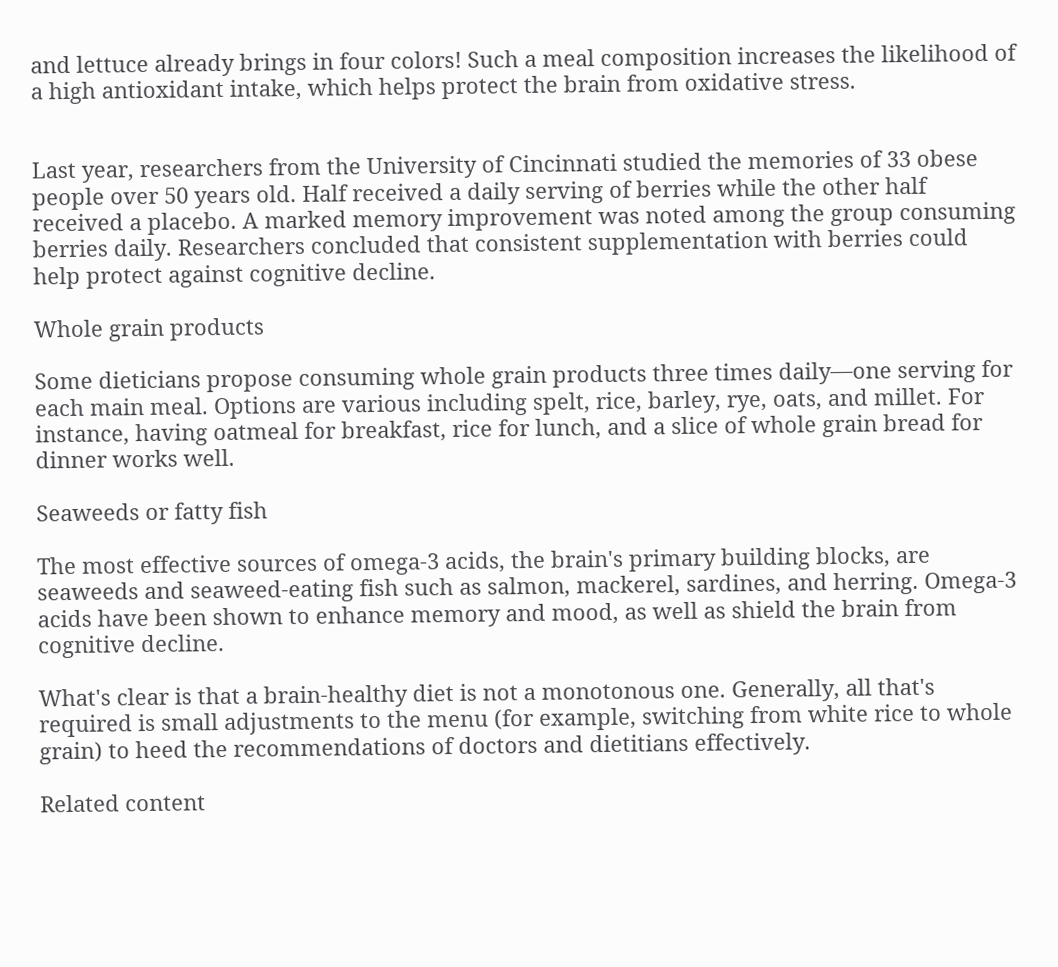and lettuce already brings in four colors! Such a meal composition increases the likelihood of a high antioxidant intake, which helps protect the brain from oxidative stress.


Last year, researchers from the University of Cincinnati studied the memories of 33 obese people over 50 years old. Half received a daily serving of berries while the other half received a placebo. A marked memory improvement was noted among the group consuming berries daily. Researchers concluded that consistent supplementation with berries could help protect against cognitive decline.

Whole grain products

Some dieticians propose consuming whole grain products three times daily—one serving for each main meal. Options are various including spelt, rice, barley, rye, oats, and millet. For instance, having oatmeal for breakfast, rice for lunch, and a slice of whole grain bread for dinner works well.

Seaweeds or fatty fish

The most effective sources of omega-3 acids, the brain's primary building blocks, are seaweeds and seaweed-eating fish such as salmon, mackerel, sardines, and herring. Omega-3 acids have been shown to enhance memory and mood, as well as shield the brain from cognitive decline.

What's clear is that a brain-healthy diet is not a monotonous one. Generally, all that's required is small adjustments to the menu (for example, switching from white rice to whole grain) to heed the recommendations of doctors and dietitians effectively.

Related content